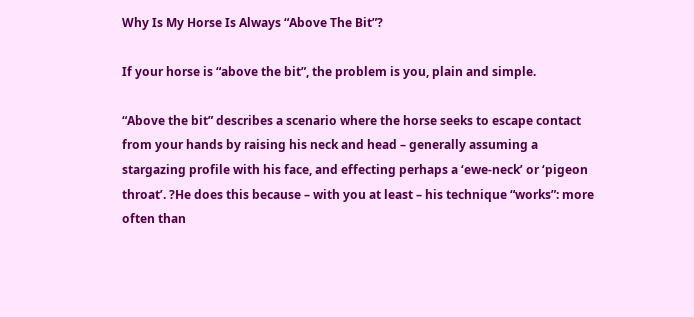Why Is My Horse Is Always “Above The Bit”?

If your horse is “above the bit”, the problem is you, plain and simple.

“Above the bit” describes a scenario where the horse seeks to escape contact from your hands by raising his neck and head – generally assuming a stargazing profile with his face, and effecting perhaps a ‘ewe-neck’ or ‘pigeon throat’. ?He does this because – with you at least – his technique “works”: more often than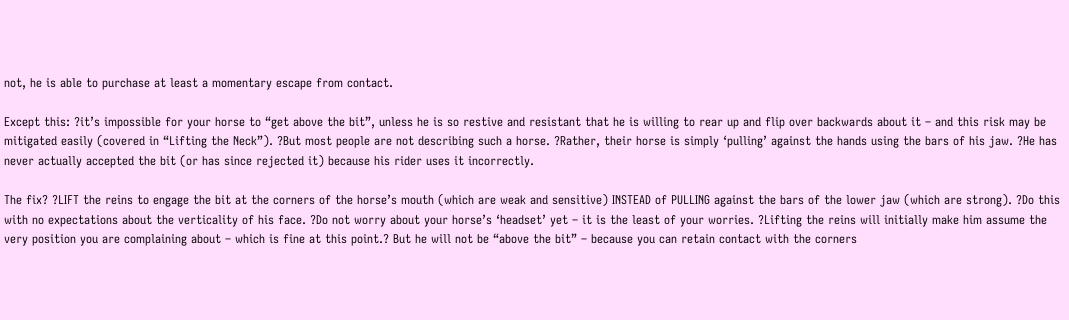not, he is able to purchase at least a momentary escape from contact.

Except this: ?it’s impossible for your horse to “get above the bit”, unless he is so restive and resistant that he is willing to rear up and flip over backwards about it – and this risk may be mitigated easily (covered in “Lifting the Neck”). ?But most people are not describing such a horse. ?Rather, their horse is simply ‘pulling’ against the hands using the bars of his jaw. ?He has never actually accepted the bit (or has since rejected it) because his rider uses it incorrectly.

The fix? ?LIFT the reins to engage the bit at the corners of the horse’s mouth (which are weak and sensitive) INSTEAD of PULLING against the bars of the lower jaw (which are strong). ?Do this with no expectations about the verticality of his face. ?Do not worry about your horse’s ‘headset’ yet – it is the least of your worries. ?Lifting the reins will initially make him assume the very position you are complaining about – which is fine at this point.? But he will not be “above the bit” – because you can retain contact with the corners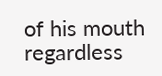of his mouth regardless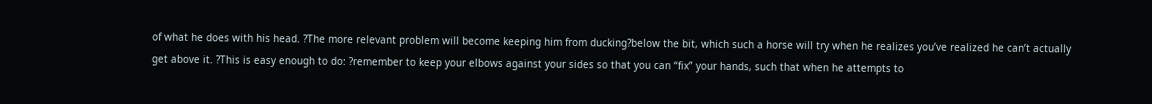of what he does with his head. ?The more relevant problem will become keeping him from ducking?below the bit, which such a horse will try when he realizes you’ve realized he can’t actually get above it. ?This is easy enough to do: ?remember to keep your elbows against your sides so that you can “fix” your hands, such that when he attempts to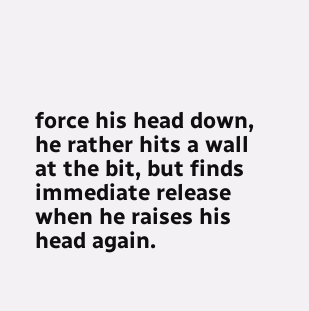force his head down, he rather hits a wall at the bit, but finds immediate release when he raises his head again.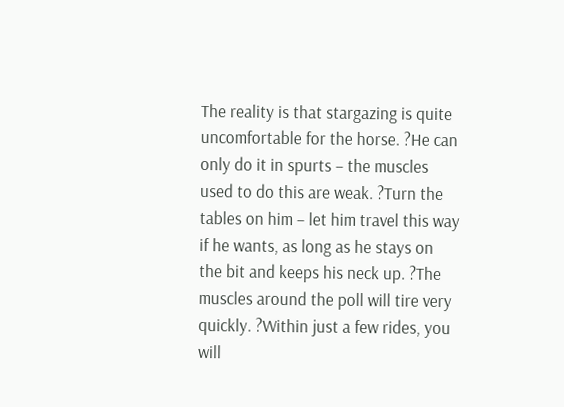The reality is that stargazing is quite uncomfortable for the horse. ?He can only do it in spurts – the muscles used to do this are weak. ?Turn the tables on him – let him travel this way if he wants, as long as he stays on the bit and keeps his neck up. ?The muscles around the poll will tire very quickly. ?Within just a few rides, you will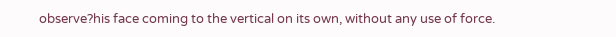observe?his face coming to the vertical on its own, without any use of force.